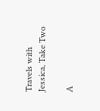Travels with Jessica, Take Two

A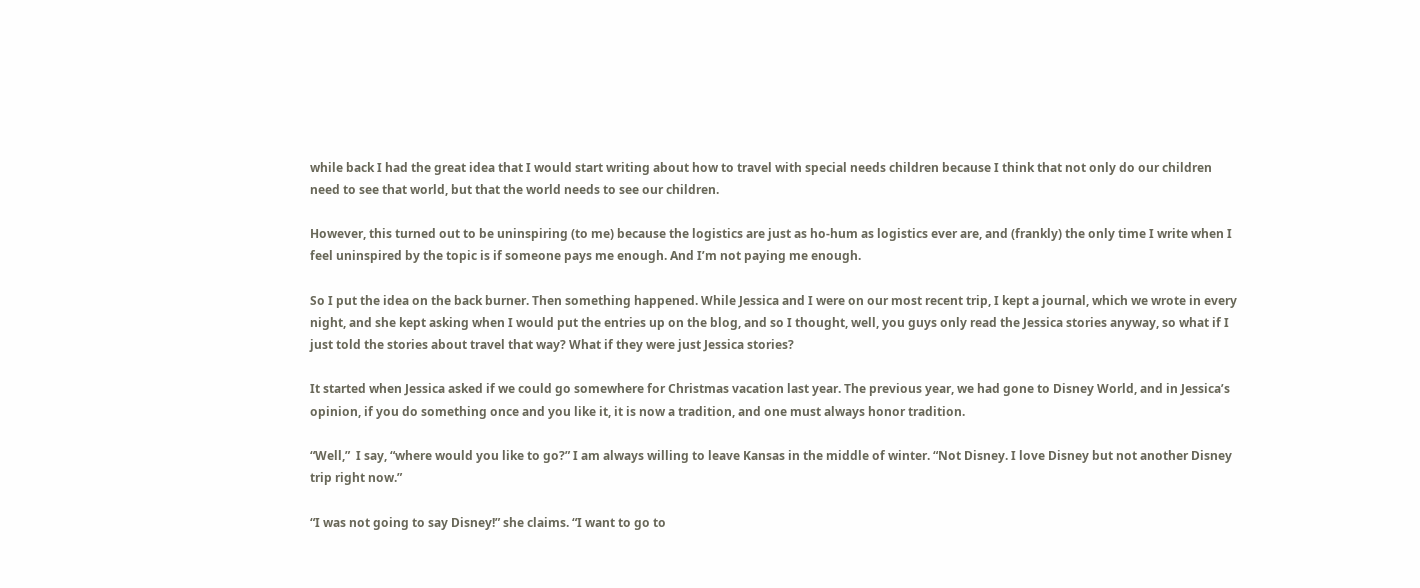while back I had the great idea that I would start writing about how to travel with special needs children because I think that not only do our children need to see that world, but that the world needs to see our children.

However, this turned out to be uninspiring (to me) because the logistics are just as ho-hum as logistics ever are, and (frankly) the only time I write when I feel uninspired by the topic is if someone pays me enough. And I’m not paying me enough.

So I put the idea on the back burner. Then something happened. While Jessica and I were on our most recent trip, I kept a journal, which we wrote in every night, and she kept asking when I would put the entries up on the blog, and so I thought, well, you guys only read the Jessica stories anyway, so what if I just told the stories about travel that way? What if they were just Jessica stories?

It started when Jessica asked if we could go somewhere for Christmas vacation last year. The previous year, we had gone to Disney World, and in Jessica’s opinion, if you do something once and you like it, it is now a tradition, and one must always honor tradition.

“Well,”  I say, “where would you like to go?” I am always willing to leave Kansas in the middle of winter. “Not Disney. I love Disney but not another Disney trip right now.”

“I was not going to say Disney!” she claims. “I want to go to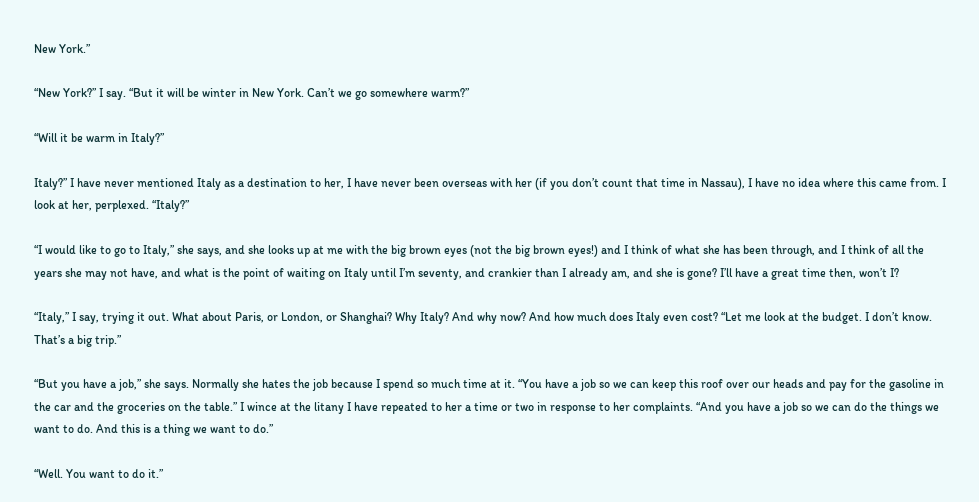New York.”

“New York?” I say. “But it will be winter in New York. Can’t we go somewhere warm?”

“Will it be warm in Italy?”

Italy?” I have never mentioned Italy as a destination to her, I have never been overseas with her (if you don’t count that time in Nassau), I have no idea where this came from. I look at her, perplexed. “Italy?”

“I would like to go to Italy,” she says, and she looks up at me with the big brown eyes (not the big brown eyes!) and I think of what she has been through, and I think of all the years she may not have, and what is the point of waiting on Italy until I’m seventy, and crankier than I already am, and she is gone? I’ll have a great time then, won’t I?

“Italy,” I say, trying it out. What about Paris, or London, or Shanghai? Why Italy? And why now? And how much does Italy even cost? “Let me look at the budget. I don’t know. That’s a big trip.”

“But you have a job,” she says. Normally she hates the job because I spend so much time at it. “You have a job so we can keep this roof over our heads and pay for the gasoline in the car and the groceries on the table.” I wince at the litany I have repeated to her a time or two in response to her complaints. “And you have a job so we can do the things we want to do. And this is a thing we want to do.”

“Well. You want to do it.”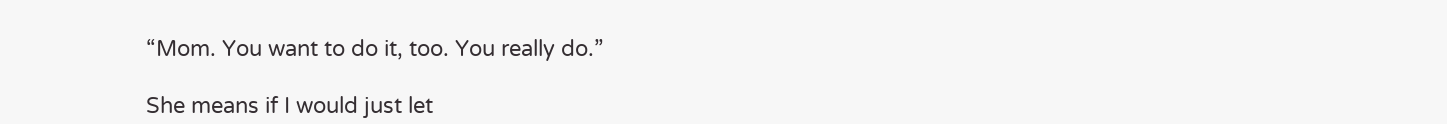“Mom. You want to do it, too. You really do.”

She means if I would just let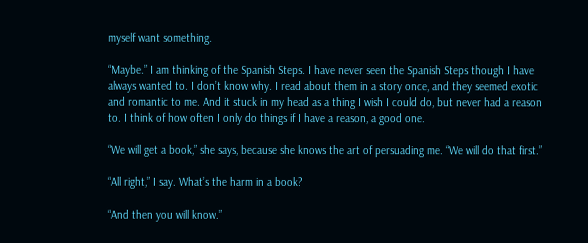myself want something.

“Maybe.” I am thinking of the Spanish Steps. I have never seen the Spanish Steps though I have always wanted to. I don’t know why. I read about them in a story once, and they seemed exotic and romantic to me. And it stuck in my head as a thing I wish I could do, but never had a reason to. I think of how often I only do things if I have a reason, a good one.

“We will get a book,” she says, because she knows the art of persuading me. “We will do that first.”

“All right,” I say. What’s the harm in a book?

“And then you will know.”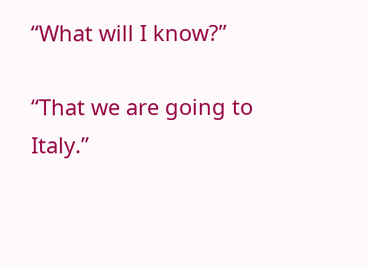“What will I know?”

“That we are going to Italy.”